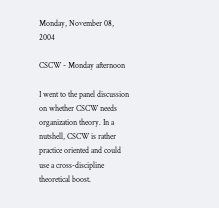Monday, November 08, 2004

CSCW - Monday afternoon

I went to the panel discussion on whether CSCW needs organization theory. In a nutshell, CSCW is rather practice oriented and could use a cross-discipline theoretical boost.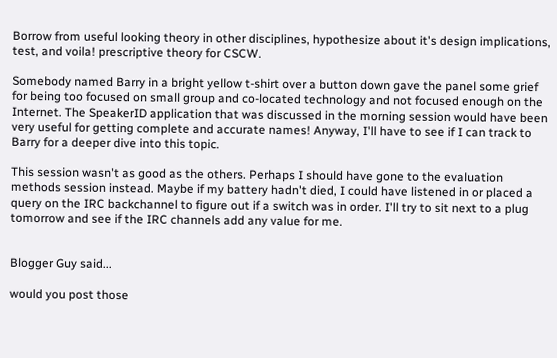Borrow from useful looking theory in other disciplines, hypothesize about it's design implications, test, and voila! prescriptive theory for CSCW.

Somebody named Barry in a bright yellow t-shirt over a button down gave the panel some grief for being too focused on small group and co-located technology and not focused enough on the Internet. The SpeakerID application that was discussed in the morning session would have been very useful for getting complete and accurate names! Anyway, I'll have to see if I can track to Barry for a deeper dive into this topic.

This session wasn't as good as the others. Perhaps I should have gone to the evaluation methods session instead. Maybe if my battery hadn't died, I could have listened in or placed a query on the IRC backchannel to figure out if a switch was in order. I'll try to sit next to a plug tomorrow and see if the IRC channels add any value for me.


Blogger Guy said...

would you post those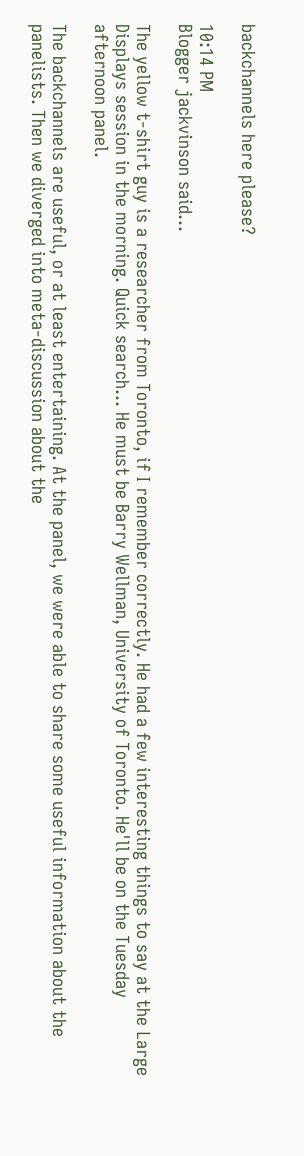backchannels here please?

10:14 PM
Blogger jackvinson said...

The yellow t-shirt guy is a researcher from Toronto, if I remember correctly. He had a few interesting things to say at the Large Displays session in the morning. Quick search... He must be Barry Wellman, University of Toronto. He'll be on the Tuesday afternoon panel.

The backchannels are useful, or at least entertaining. At the panel, we were able to share some useful information about the panelists. Then we diverged into meta-discussion about the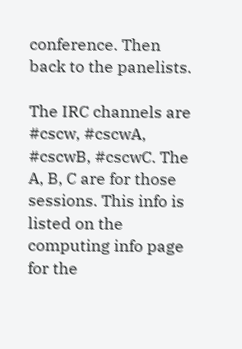conference. Then back to the panelists.

The IRC channels are #cscw, #cscwA, #cscwB, #cscwC. The A, B, C are for those sessions. This info is listed on the computing info page for the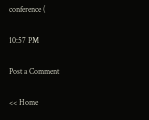conference (

10:57 PM

Post a Comment

<< Home